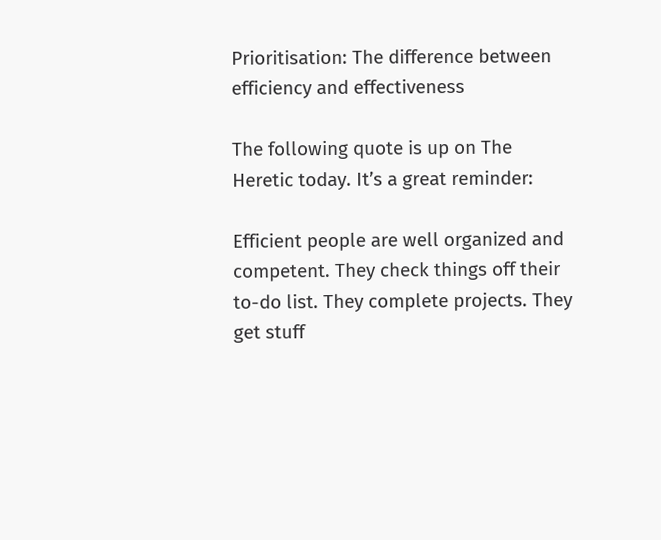Prioritisation: The difference between efficiency and effectiveness

The following quote is up on The Heretic today. It’s a great reminder:

Efficient people are well organized and competent. They check things off their to-do list. They complete projects. They get stuff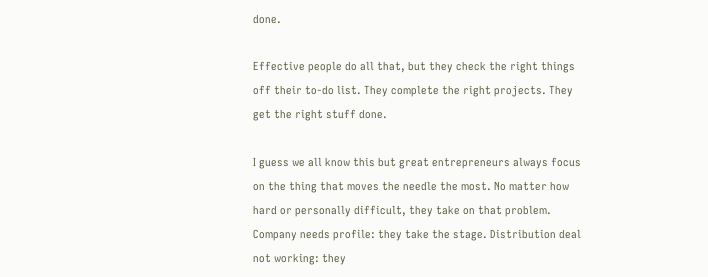done.

Effective people do all that, but they check the right things off their to-do list. They complete the right projects. They get the right stuff done.

I guess we all know this but great entrepreneurs always focus on the thing that moves the needle the most. No matter how hard or personally difficult, they take on that problem. Company needs profile: they take the stage. Distribution deal not working: they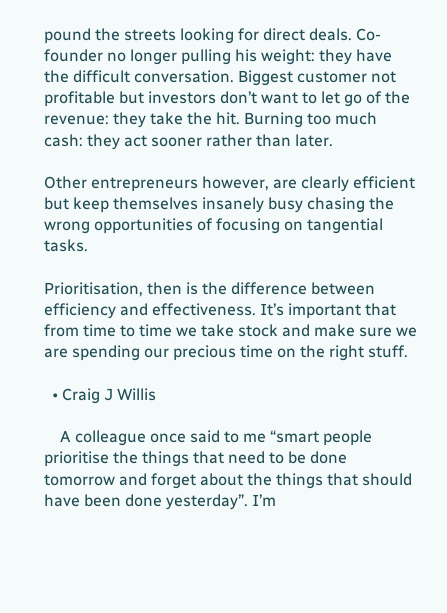pound the streets looking for direct deals. Co-founder no longer pulling his weight: they have the difficult conversation. Biggest customer not profitable but investors don’t want to let go of the revenue: they take the hit. Burning too much cash: they act sooner rather than later.

Other entrepreneurs however, are clearly efficient but keep themselves insanely busy chasing the wrong opportunities of focusing on tangential tasks.

Prioritisation, then is the difference between efficiency and effectiveness. It’s important that from time to time we take stock and make sure we are spending our precious time on the right stuff.

  • Craig J Willis

    A colleague once said to me “smart people prioritise the things that need to be done tomorrow and forget about the things that should have been done yesterday”. I’m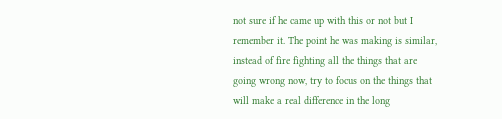not sure if he came up with this or not but I remember it. The point he was making is similar, instead of fire fighting all the things that are going wrong now, try to focus on the things that will make a real difference in the long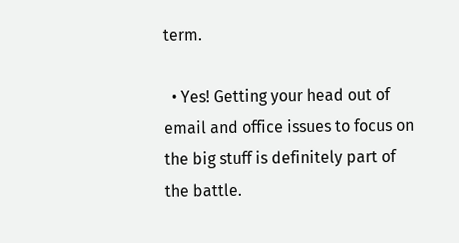term.

  • Yes! Getting your head out of email and office issues to focus on the big stuff is definitely part of the battle.